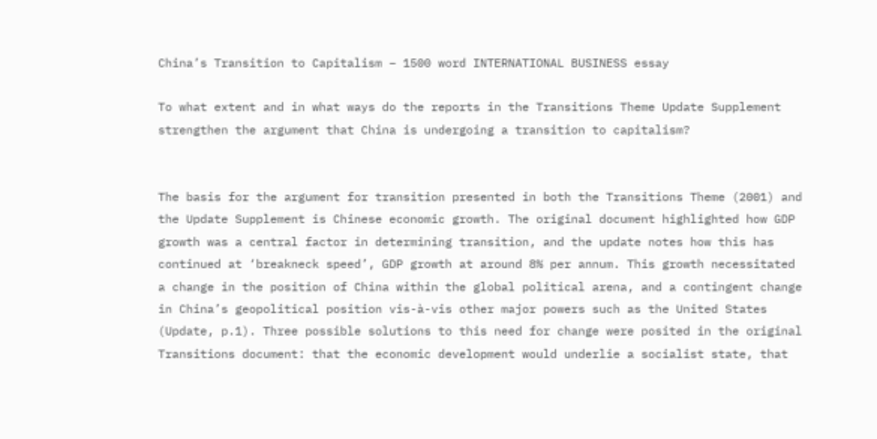China’s Transition to Capitalism – 1500 word INTERNATIONAL BUSINESS essay

To what extent and in what ways do the reports in the Transitions Theme Update Supplement strengthen the argument that China is undergoing a transition to capitalism?


The basis for the argument for transition presented in both the Transitions Theme (2001) and the Update Supplement is Chinese economic growth. The original document highlighted how GDP growth was a central factor in determining transition, and the update notes how this has continued at ‘breakneck speed’, GDP growth at around 8% per annum. This growth necessitated a change in the position of China within the global political arena, and a contingent change in China’s geopolitical position vis-à-vis other major powers such as the United States (Update, p.1). Three possible solutions to this need for change were posited in the original Transitions document: that the economic development would underlie a socialist state, that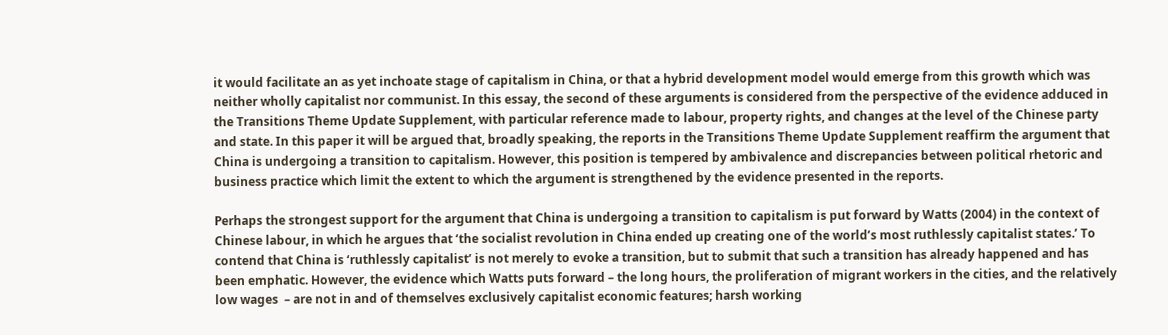it would facilitate an as yet inchoate stage of capitalism in China, or that a hybrid development model would emerge from this growth which was neither wholly capitalist nor communist. In this essay, the second of these arguments is considered from the perspective of the evidence adduced in the Transitions Theme Update Supplement, with particular reference made to labour, property rights, and changes at the level of the Chinese party and state. In this paper it will be argued that, broadly speaking, the reports in the Transitions Theme Update Supplement reaffirm the argument that China is undergoing a transition to capitalism. However, this position is tempered by ambivalence and discrepancies between political rhetoric and business practice which limit the extent to which the argument is strengthened by the evidence presented in the reports.

Perhaps the strongest support for the argument that China is undergoing a transition to capitalism is put forward by Watts (2004) in the context of Chinese labour, in which he argues that ‘the socialist revolution in China ended up creating one of the world’s most ruthlessly capitalist states.’ To contend that China is ‘ruthlessly capitalist’ is not merely to evoke a transition, but to submit that such a transition has already happened and has been emphatic. However, the evidence which Watts puts forward – the long hours, the proliferation of migrant workers in the cities, and the relatively low wages  – are not in and of themselves exclusively capitalist economic features; harsh working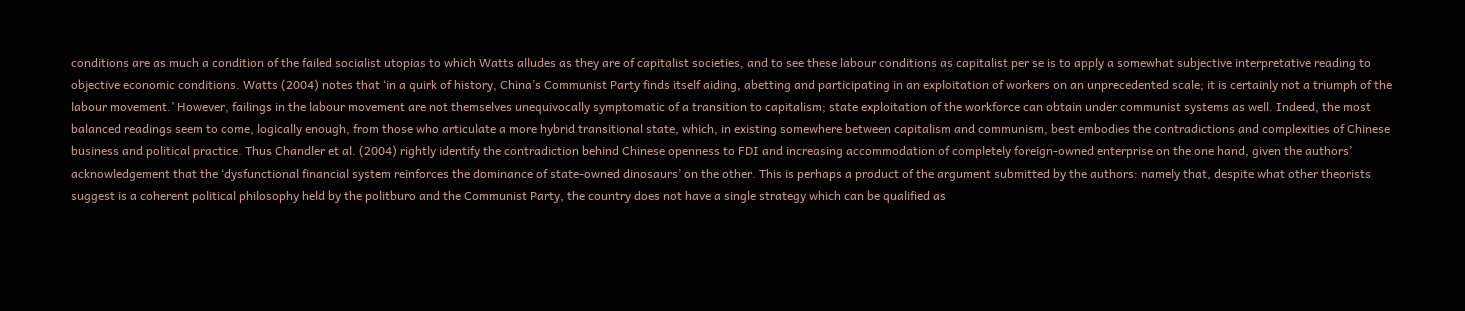conditions are as much a condition of the failed socialist utopias to which Watts alludes as they are of capitalist societies, and to see these labour conditions as capitalist per se is to apply a somewhat subjective interpretative reading to objective economic conditions. Watts (2004) notes that ‘in a quirk of history, China’s Communist Party finds itself aiding, abetting and participating in an exploitation of workers on an unprecedented scale; it is certainly not a triumph of the labour movement.’ However, failings in the labour movement are not themselves unequivocally symptomatic of a transition to capitalism; state exploitation of the workforce can obtain under communist systems as well. Indeed, the most balanced readings seem to come, logically enough, from those who articulate a more hybrid transitional state, which, in existing somewhere between capitalism and communism, best embodies the contradictions and complexities of Chinese business and political practice. Thus Chandler et al. (2004) rightly identify the contradiction behind Chinese openness to FDI and increasing accommodation of completely foreign-owned enterprise on the one hand, given the authors’ acknowledgement that the ‘dysfunctional financial system reinforces the dominance of state-owned dinosaurs’ on the other. This is perhaps a product of the argument submitted by the authors: namely that, despite what other theorists suggest is a coherent political philosophy held by the politburo and the Communist Party, the country does not have a single strategy which can be qualified as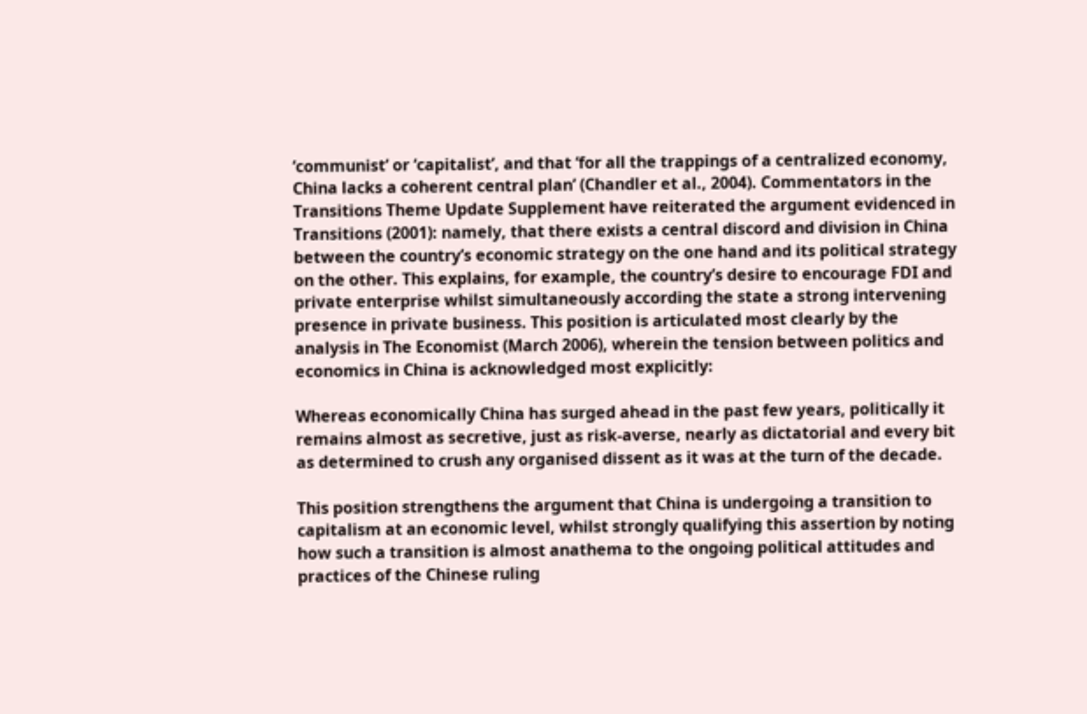‘communist’ or ‘capitalist’, and that ‘for all the trappings of a centralized economy, China lacks a coherent central plan’ (Chandler et al., 2004). Commentators in the Transitions Theme Update Supplement have reiterated the argument evidenced in Transitions (2001): namely, that there exists a central discord and division in China between the country’s economic strategy on the one hand and its political strategy on the other. This explains, for example, the country’s desire to encourage FDI and private enterprise whilst simultaneously according the state a strong intervening presence in private business. This position is articulated most clearly by the analysis in The Economist (March 2006), wherein the tension between politics and economics in China is acknowledged most explicitly:

Whereas economically China has surged ahead in the past few years, politically it remains almost as secretive, just as risk-averse, nearly as dictatorial and every bit as determined to crush any organised dissent as it was at the turn of the decade.

This position strengthens the argument that China is undergoing a transition to capitalism at an economic level, whilst strongly qualifying this assertion by noting how such a transition is almost anathema to the ongoing political attitudes and practices of the Chinese ruling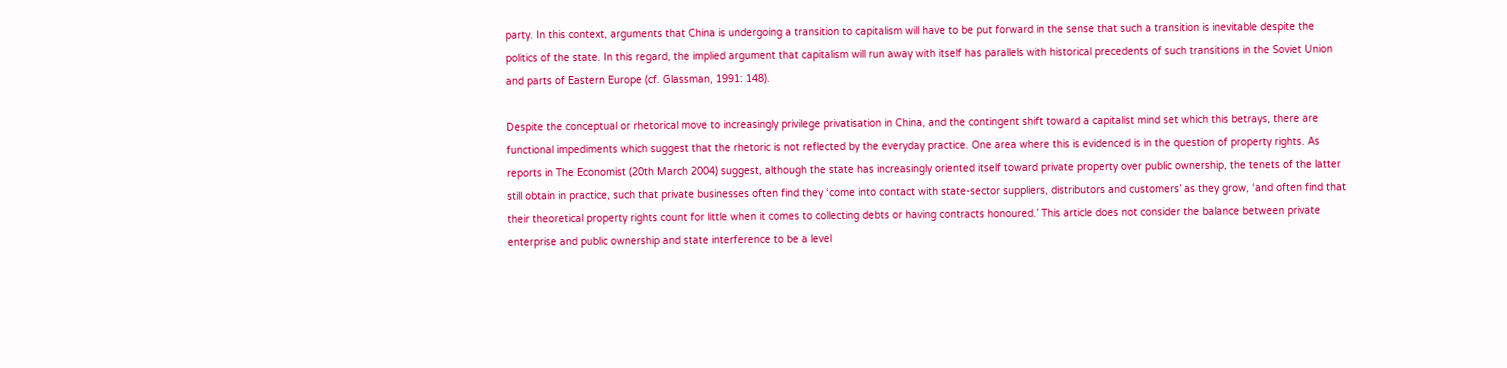party. In this context, arguments that China is undergoing a transition to capitalism will have to be put forward in the sense that such a transition is inevitable despite the politics of the state. In this regard, the implied argument that capitalism will run away with itself has parallels with historical precedents of such transitions in the Soviet Union and parts of Eastern Europe (cf. Glassman, 1991: 148).

Despite the conceptual or rhetorical move to increasingly privilege privatisation in China, and the contingent shift toward a capitalist mind set which this betrays, there are functional impediments which suggest that the rhetoric is not reflected by the everyday practice. One area where this is evidenced is in the question of property rights. As reports in The Economist (20th March 2004) suggest, although the state has increasingly oriented itself toward private property over public ownership, the tenets of the latter still obtain in practice, such that private businesses often find they ‘come into contact with state-sector suppliers, distributors and customers’ as they grow, ‘and often find that their theoretical property rights count for little when it comes to collecting debts or having contracts honoured.’ This article does not consider the balance between private enterprise and public ownership and state interference to be a level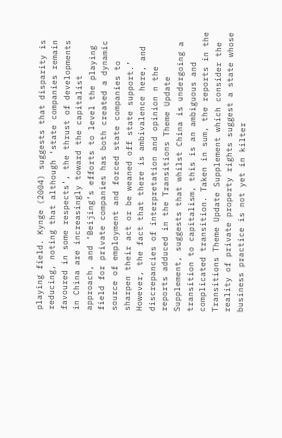playing field. Kynge (2004) suggests that disparity is reducing, noting that although ‘state companies remain favoured in some respects’, the thrust of developments in China are increasingly toward the capitalist approach, and ‘Beijing’s efforts to level the playing field for private companies has both created a dynamic source of employment and forced state companies to sharpen their act or be weaned off state support.’ However, the fact that there is ambivalence here, and discrepancies of interpretation and opinion n the reports adduced in the Transitions Theme Update Supplement, suggests that whilst China is undergoing a transition to capitalism, this is an ambiguous and complicated transition. Taken in sum, the reports in the Transitions Theme Update Supplement which consider the reality of private property rights suggest a state whose business practice is not yet in kilter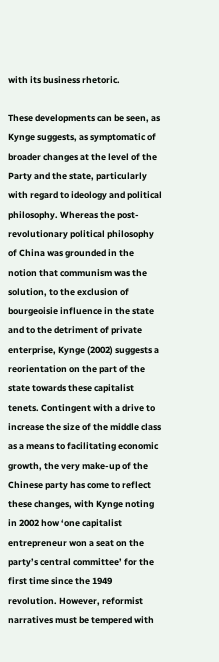with its business rhetoric.

These developments can be seen, as Kynge suggests, as symptomatic of broader changes at the level of the Party and the state, particularly with regard to ideology and political philosophy. Whereas the post-revolutionary political philosophy of China was grounded in the notion that communism was the solution, to the exclusion of bourgeoisie influence in the state and to the detriment of private enterprise, Kynge (2002) suggests a reorientation on the part of the state towards these capitalist tenets. Contingent with a drive to increase the size of the middle class as a means to facilitating economic growth, the very make-up of the Chinese party has come to reflect these changes, with Kynge noting in 2002 how ‘one capitalist entrepreneur won a seat on the party’s central committee’ for the first time since the 1949 revolution. However, reformist narratives must be tempered with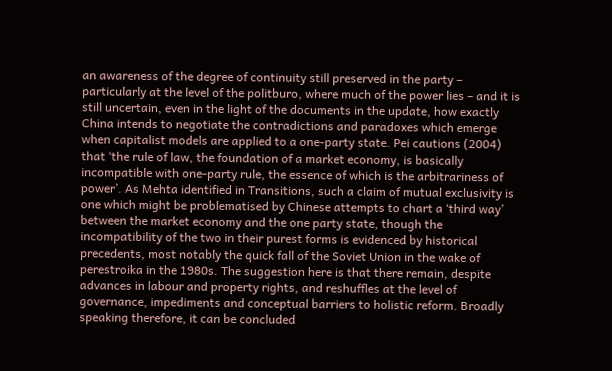an awareness of the degree of continuity still preserved in the party – particularly at the level of the politburo, where much of the power lies – and it is still uncertain, even in the light of the documents in the update, how exactly China intends to negotiate the contradictions and paradoxes which emerge when capitalist models are applied to a one-party state. Pei cautions (2004) that ‘the rule of law, the foundation of a market economy, is basically incompatible with one-party rule, the essence of which is the arbitrariness of power’. As Mehta identified in Transitions, such a claim of mutual exclusivity is one which might be problematised by Chinese attempts to chart a ‘third way’ between the market economy and the one party state, though the incompatibility of the two in their purest forms is evidenced by historical precedents, most notably the quick fall of the Soviet Union in the wake of perestroika in the 1980s. The suggestion here is that there remain, despite advances in labour and property rights, and reshuffles at the level of governance, impediments and conceptual barriers to holistic reform. Broadly speaking therefore, it can be concluded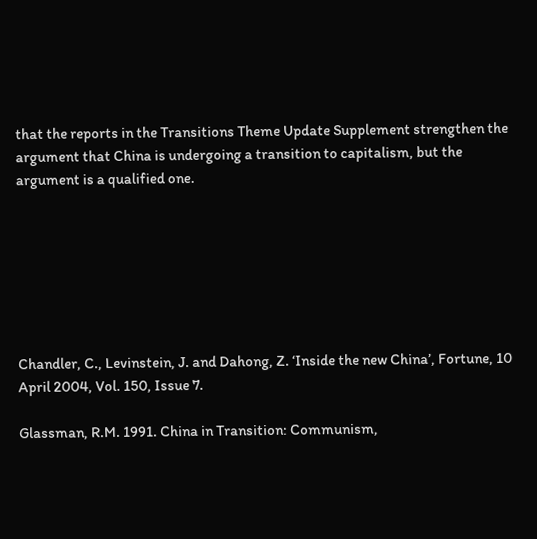that the reports in the Transitions Theme Update Supplement strengthen the argument that China is undergoing a transition to capitalism, but the argument is a qualified one.







Chandler, C., Levinstein, J. and Dahong, Z. ‘Inside the new China’, Fortune, 10 April 2004, Vol. 150, Issue 7.

Glassman, R.M. 1991. China in Transition: Communism,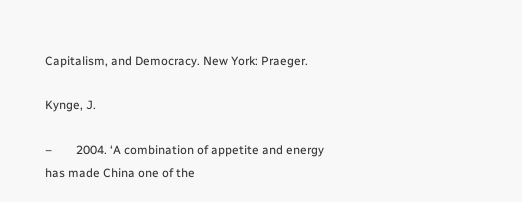Capitalism, and Democracy. New York: Praeger.

Kynge, J.

–        2004. ‘A combination of appetite and energy has made China one of the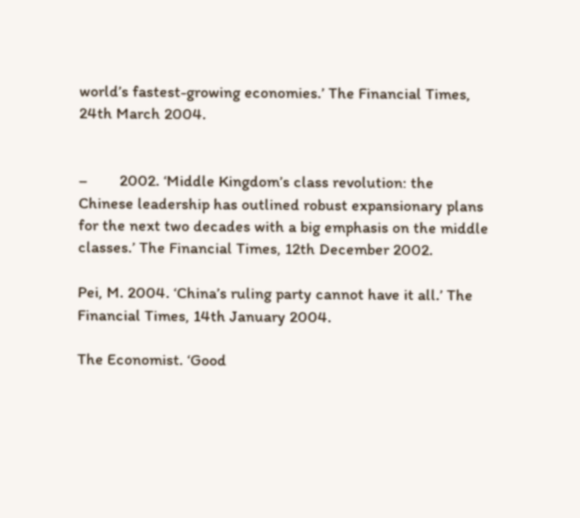world’s fastest-growing economies.’ The Financial Times, 24th March 2004.


–        2002. ‘Middle Kingdom’s class revolution: the Chinese leadership has outlined robust expansionary plans for the next two decades with a big emphasis on the middle classes.’ The Financial Times, 12th December 2002.

Pei, M. 2004. ‘China’s ruling party cannot have it all.’ The Financial Times, 14th January 2004.

The Economist. ‘Good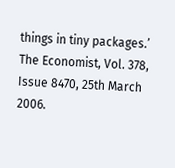things in tiny packages.’ The Economist, Vol. 378, Issue 8470, 25th March 2006.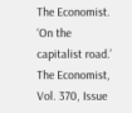The Economist. ‘On the capitalist road.’ The Economist, Vol. 370, Issue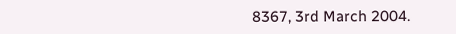8367, 3rd March 2004.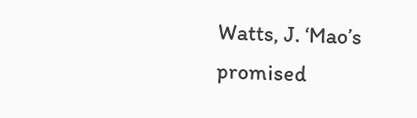Watts, J. ‘Mao’s promised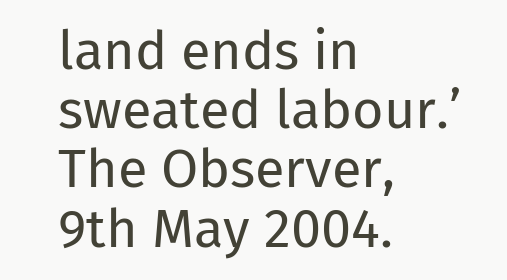land ends in sweated labour.’ The Observer, 9th May 2004.